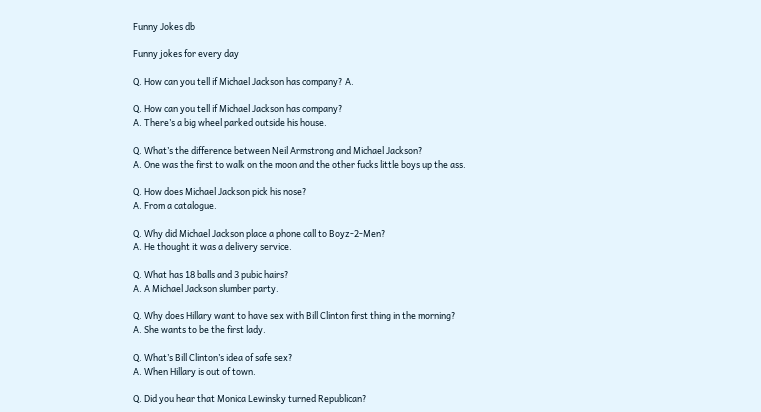Funny Jokes db

Funny jokes for every day

Q. How can you tell if Michael Jackson has company? A.

Q. How can you tell if Michael Jackson has company?
A. There’s a big wheel parked outside his house.

Q. What’s the difference between Neil Armstrong and Michael Jackson?
A. One was the first to walk on the moon and the other fucks little boys up the ass.

Q. How does Michael Jackson pick his nose?
A. From a catalogue.

Q. Why did Michael Jackson place a phone call to Boyz-2-Men?
A. He thought it was a delivery service.

Q. What has 18 balls and 3 pubic hairs?
A. A Michael Jackson slumber party.

Q. Why does Hillary want to have sex with Bill Clinton first thing in the morning?
A. She wants to be the first lady.

Q. What’s Bill Clinton’s idea of safe sex?
A. When Hillary is out of town.

Q. Did you hear that Monica Lewinsky turned Republican?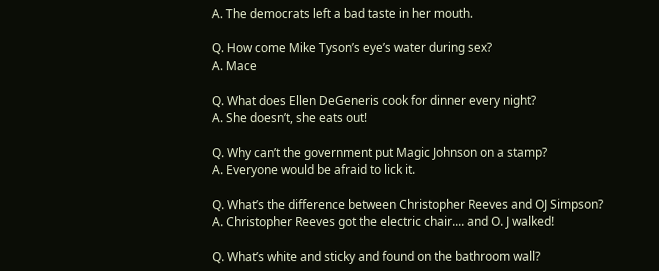A. The democrats left a bad taste in her mouth.

Q. How come Mike Tyson’s eye’s water during sex?
A. Mace

Q. What does Ellen DeGeneris cook for dinner every night?
A. She doesn’t, she eats out!

Q. Why can’t the government put Magic Johnson on a stamp?
A. Everyone would be afraid to lick it.

Q. What’s the difference between Christopher Reeves and OJ Simpson?
A. Christopher Reeves got the electric chair.... and O. J walked!

Q. What’s white and sticky and found on the bathroom wall?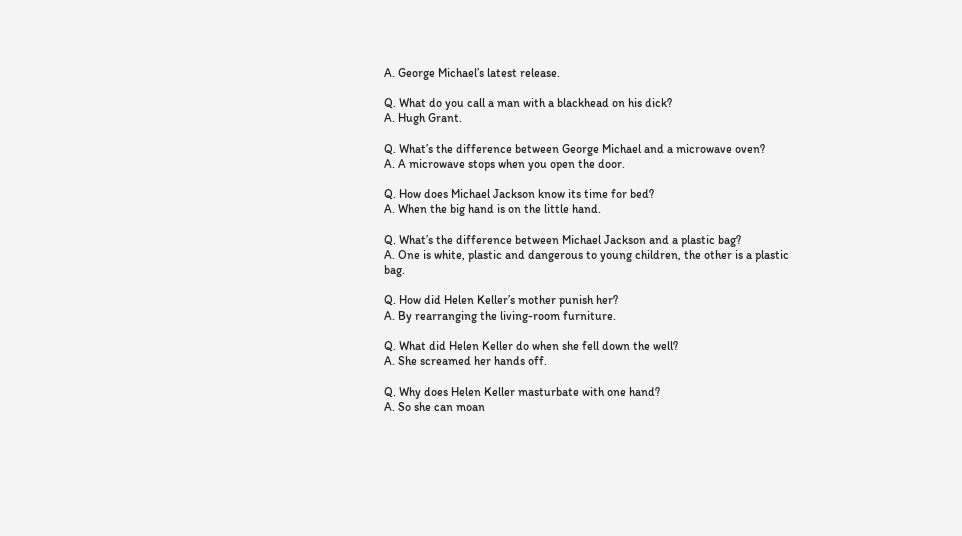A. George Michael’s latest release.

Q. What do you call a man with a blackhead on his dick?
A. Hugh Grant.

Q. What’s the difference between George Michael and a microwave oven?
A. A microwave stops when you open the door.

Q. How does Michael Jackson know its time for bed?
A. When the big hand is on the little hand.

Q. What’s the difference between Michael Jackson and a plastic bag?
A. One is white, plastic and dangerous to young children, the other is a plastic bag.

Q. How did Helen Keller’s mother punish her?
A. By rearranging the living-room furniture.

Q. What did Helen Keller do when she fell down the well?
A. She screamed her hands off.

Q. Why does Helen Keller masturbate with one hand?
A. So she can moan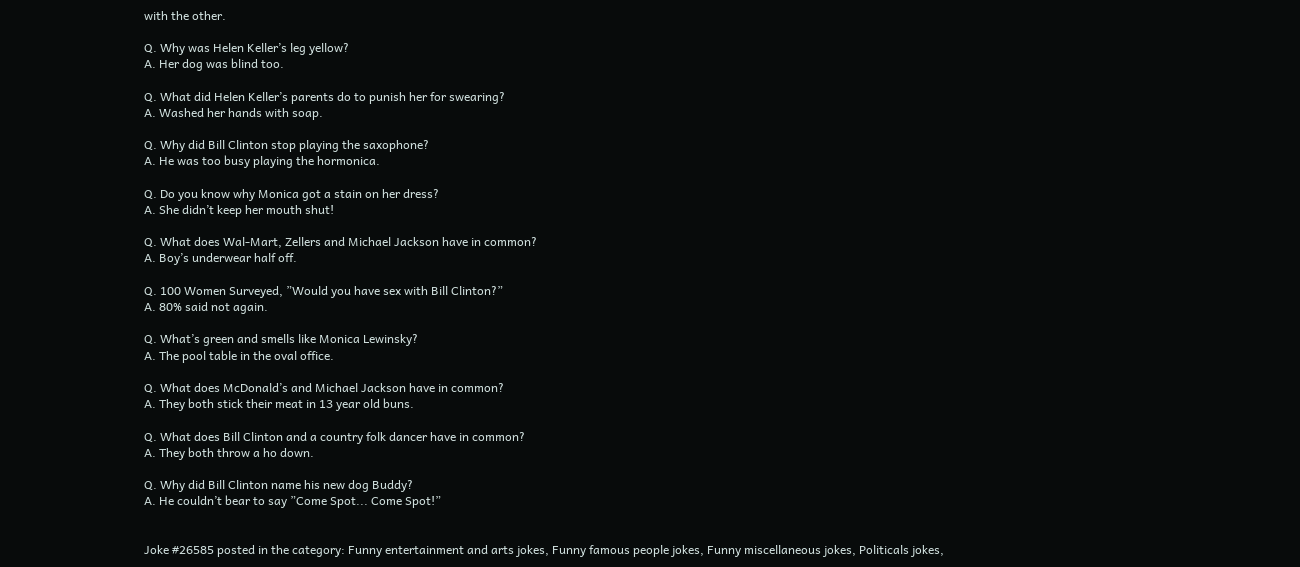with the other.

Q. Why was Helen Keller’s leg yellow?
A. Her dog was blind too.

Q. What did Helen Keller’s parents do to punish her for swearing?
A. Washed her hands with soap.

Q. Why did Bill Clinton stop playing the saxophone?
A. He was too busy playing the hormonica.

Q. Do you know why Monica got a stain on her dress?
A. She didn’t keep her mouth shut!

Q. What does Wal-Mart, Zellers and Michael Jackson have in common?
A. Boy’s underwear half off.

Q. 100 Women Surveyed, ”Would you have sex with Bill Clinton?”
A. 80% said not again.

Q. What’s green and smells like Monica Lewinsky?
A. The pool table in the oval office.

Q. What does McDonald’s and Michael Jackson have in common?
A. They both stick their meat in 13 year old buns.

Q. What does Bill Clinton and a country folk dancer have in common?
A. They both throw a ho down.

Q. Why did Bill Clinton name his new dog Buddy?
A. He couldn’t bear to say ”Come Spot... Come Spot!”


Joke #26585 posted in the category: Funny entertainment and arts jokes, Funny famous people jokes, Funny miscellaneous jokes, Politicals jokes,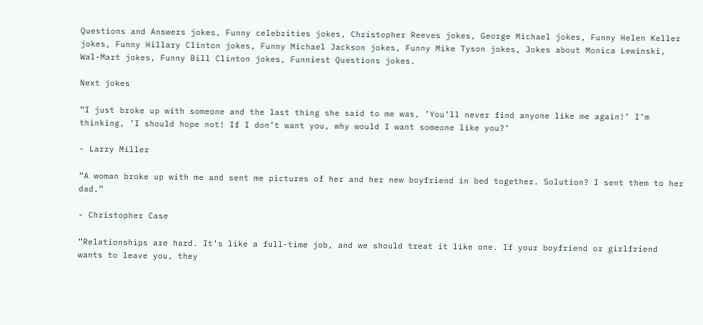Questions and Answers jokes, Funny celebrities jokes, Christopher Reeves jokes, George Michael jokes, Funny Helen Keller jokes, Funny Hillary Clinton jokes, Funny Michael Jackson jokes, Funny Mike Tyson jokes, Jokes about Monica Lewinski, Wal-Mart jokes, Funny Bill Clinton jokes, Funniest Questions jokes.

Next jokes

”I just broke up with someone and the last thing she said to me was, ’You’ll never find anyone like me again!’ I’m thinking, ’I should hope not! If I don’t want you, why would I want someone like you?’

- Larry Miller

”A woman broke up with me and sent me pictures of her and her new boyfriend in bed together. Solution? I sent them to her dad.”

- Christopher Case

”Relationships are hard. It’s like a full-time job, and we should treat it like one. If your boyfriend or girlfriend wants to leave you, they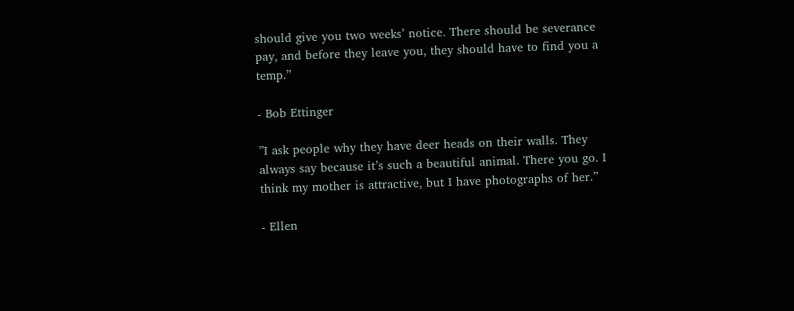should give you two weeks’ notice. There should be severance pay, and before they leave you, they should have to find you a temp.”

- Bob Ettinger

”I ask people why they have deer heads on their walls. They always say because it’s such a beautiful animal. There you go. I think my mother is attractive, but I have photographs of her.”

- Ellen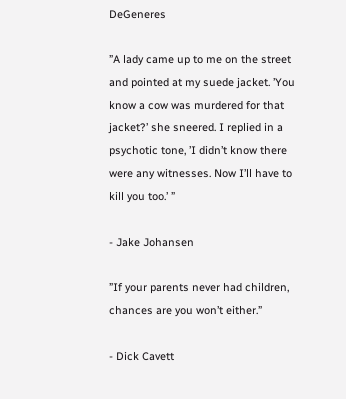DeGeneres

”A lady came up to me on the street and pointed at my suede jacket. ’You know a cow was murdered for that jacket?’ she sneered. I replied in a psychotic tone, ’I didn’t know there were any witnesses. Now I’ll have to kill you too.’ ”

- Jake Johansen

”If your parents never had children, chances are you won’t either.”

- Dick Cavett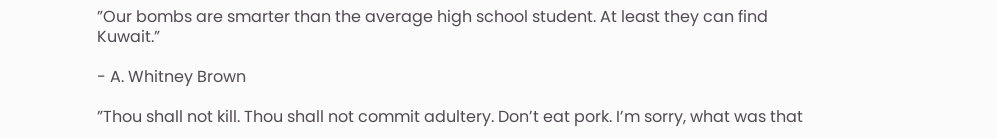”Our bombs are smarter than the average high school student. At least they can find Kuwait.”

- A. Whitney Brown

”Thou shall not kill. Thou shall not commit adultery. Don’t eat pork. I’m sorry, what was that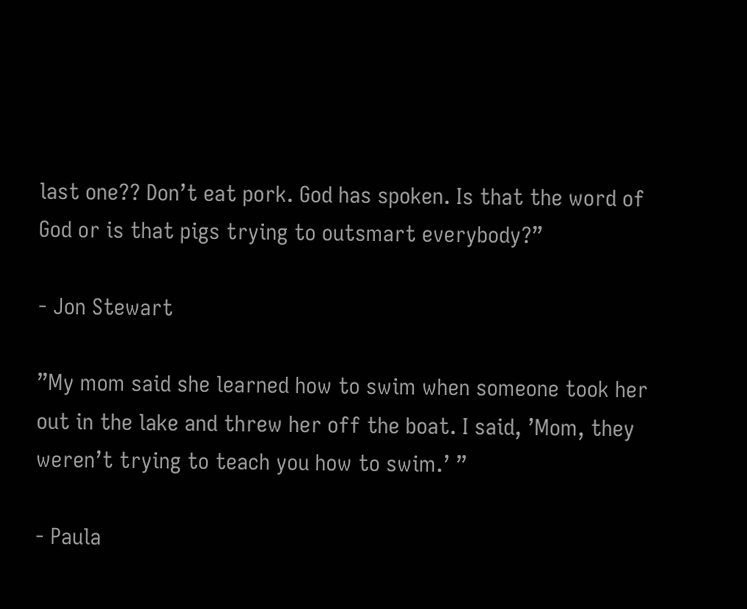last one?? Don’t eat pork. God has spoken. Is that the word of God or is that pigs trying to outsmart everybody?”

- Jon Stewart

”My mom said she learned how to swim when someone took her out in the lake and threw her off the boat. I said, ’Mom, they weren’t trying to teach you how to swim.’ ”

- Paula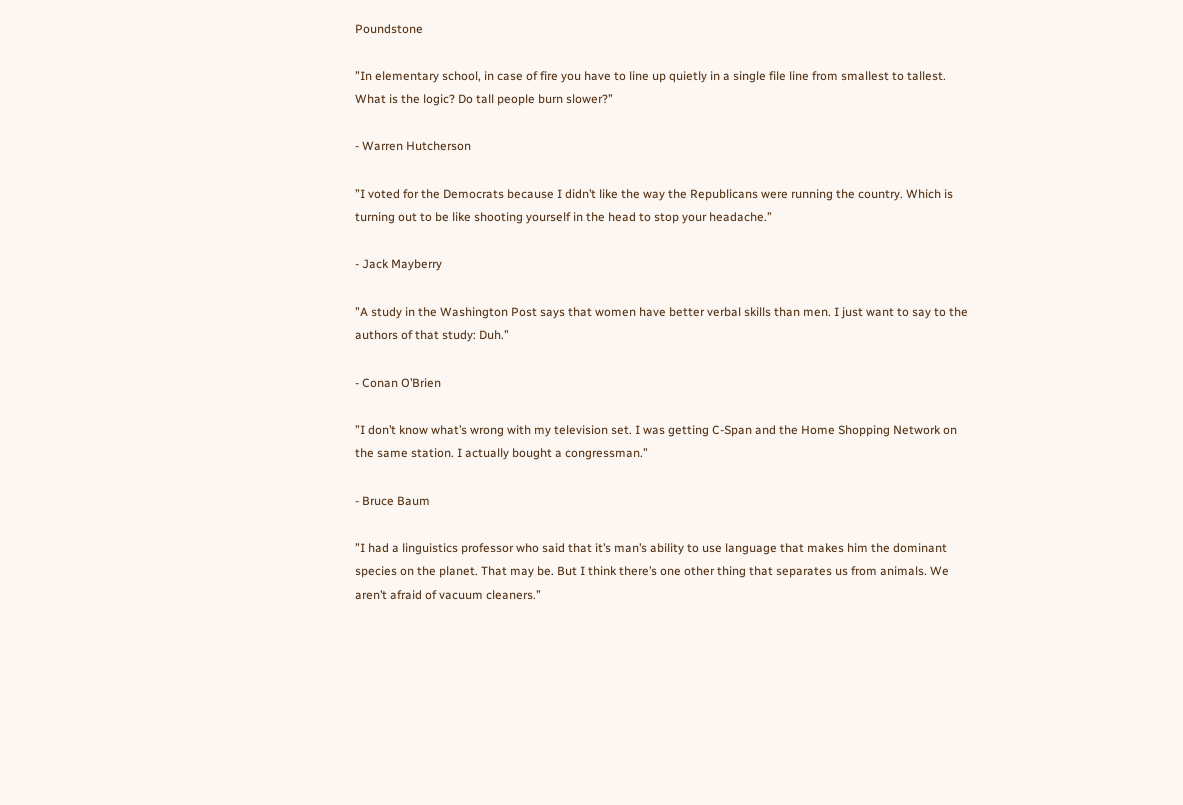Poundstone

”In elementary school, in case of fire you have to line up quietly in a single file line from smallest to tallest. What is the logic? Do tall people burn slower?”

- Warren Hutcherson

”I voted for the Democrats because I didn’t like the way the Republicans were running the country. Which is turning out to be like shooting yourself in the head to stop your headache.”

- Jack Mayberry

”A study in the Washington Post says that women have better verbal skills than men. I just want to say to the authors of that study: Duh.”

- Conan O’Brien

”I don’t know what’s wrong with my television set. I was getting C-Span and the Home Shopping Network on the same station. I actually bought a congressman.”

- Bruce Baum

”I had a linguistics professor who said that it’s man’s ability to use language that makes him the dominant species on the planet. That may be. But I think there’s one other thing that separates us from animals. We aren’t afraid of vacuum cleaners.”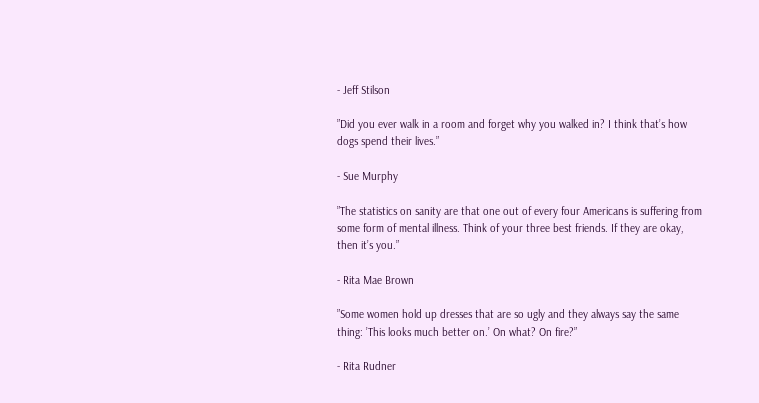- Jeff Stilson

”Did you ever walk in a room and forget why you walked in? I think that’s how dogs spend their lives.”

- Sue Murphy

”The statistics on sanity are that one out of every four Americans is suffering from some form of mental illness. Think of your three best friends. If they are okay, then it’s you.”

- Rita Mae Brown

”Some women hold up dresses that are so ugly and they always say the same thing: ’This looks much better on.’ On what? On fire?”

- Rita Rudner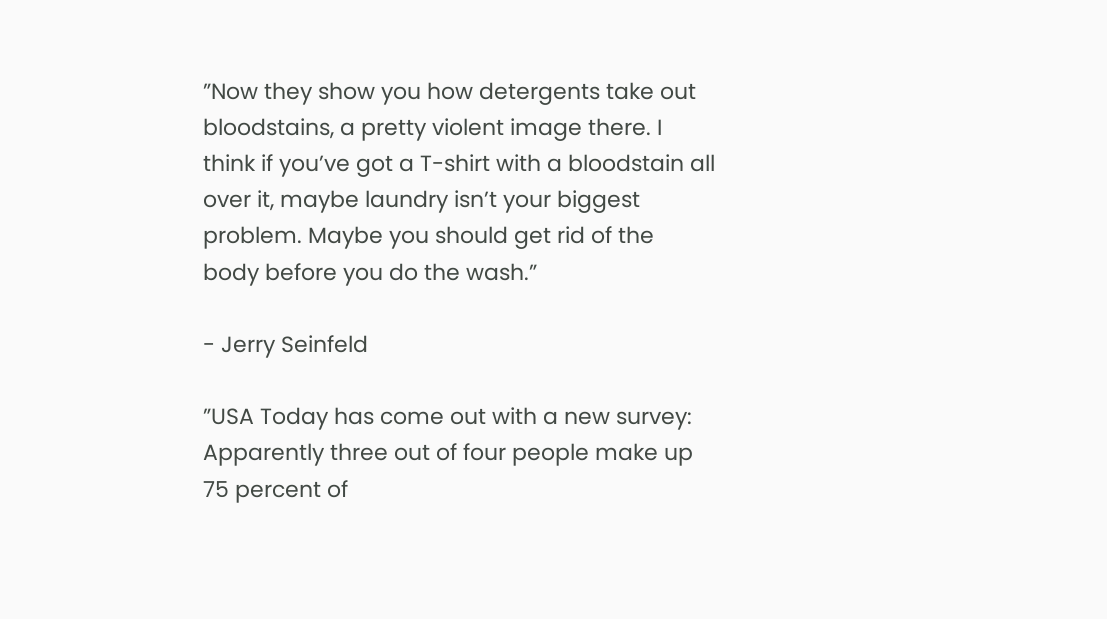”Now they show you how detergents take out bloodstains, a pretty violent image there. I think if you’ve got a T-shirt with a bloodstain all over it, maybe laundry isn’t your biggest problem. Maybe you should get rid of the body before you do the wash.”

- Jerry Seinfeld

”USA Today has come out with a new survey: Apparently three out of four people make up 75 percent of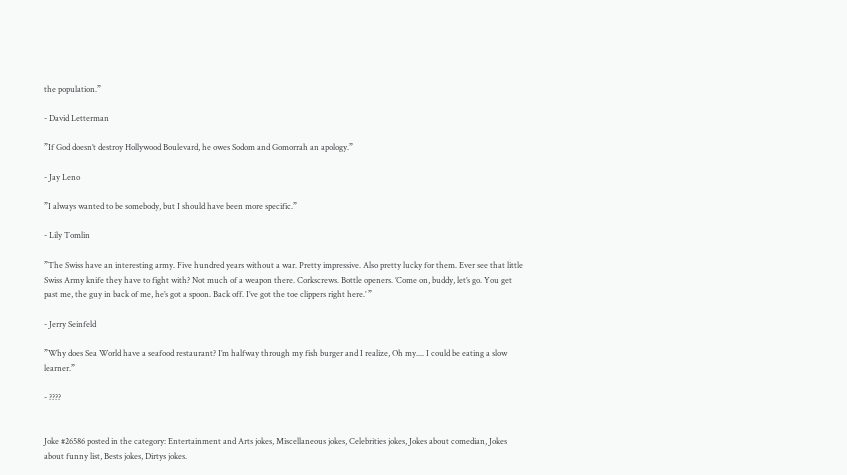the population.”

- David Letterman

”If God doesn’t destroy Hollywood Boulevard, he owes Sodom and Gomorrah an apology.”

- Jay Leno

”I always wanted to be somebody, but I should have been more specific.”

- Lily Tomlin

”The Swiss have an interesting army. Five hundred years without a war. Pretty impressive. Also pretty lucky for them. Ever see that little Swiss Army knife they have to fight with? Not much of a weapon there. Corkscrews. Bottle openers. ’Come on, buddy, let’s go. You get past me, the guy in back of me, he’s got a spoon. Back off. I’ve got the toe clippers right here.’ ”

- Jerry Seinfeld

”Why does Sea World have a seafood restaurant? I’m halfway through my fish burger and I realize, Oh my.... I could be eating a slow learner.”

- ????


Joke #26586 posted in the category: Entertainment and Arts jokes, Miscellaneous jokes, Celebrities jokes, Jokes about comedian, Jokes about funny list, Bests jokes, Dirtys jokes.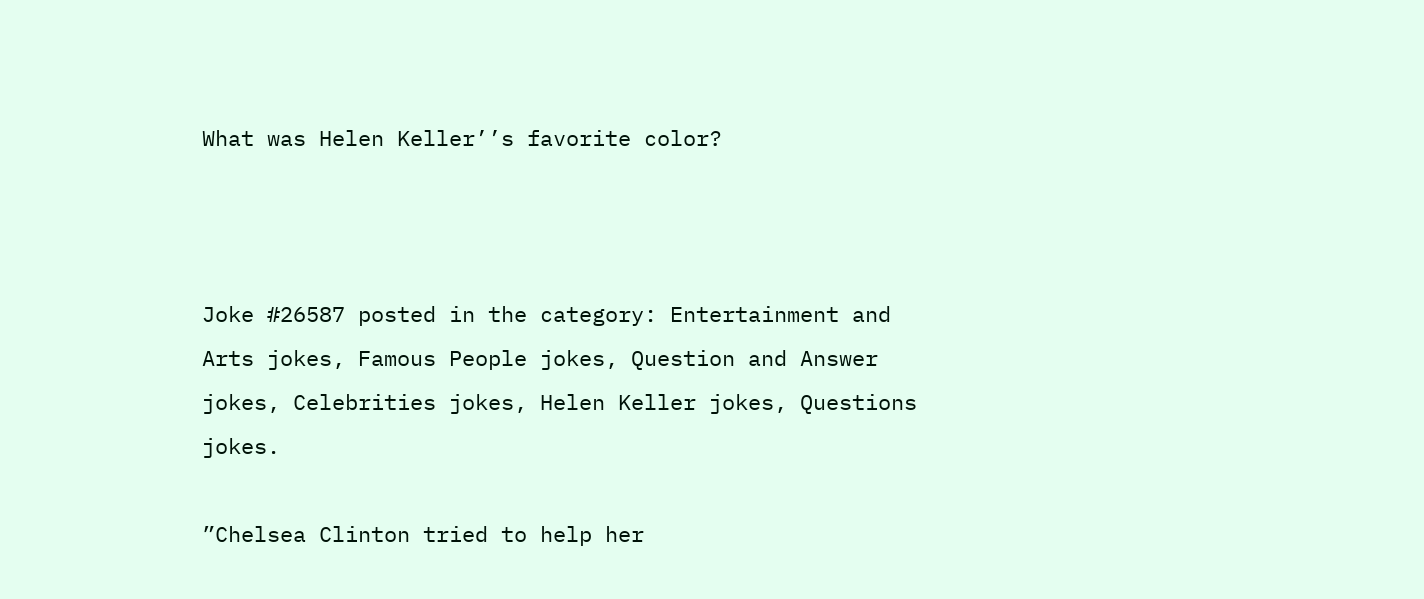What was Helen Keller’’s favorite color?



Joke #26587 posted in the category: Entertainment and Arts jokes, Famous People jokes, Question and Answer jokes, Celebrities jokes, Helen Keller jokes, Questions jokes.

”Chelsea Clinton tried to help her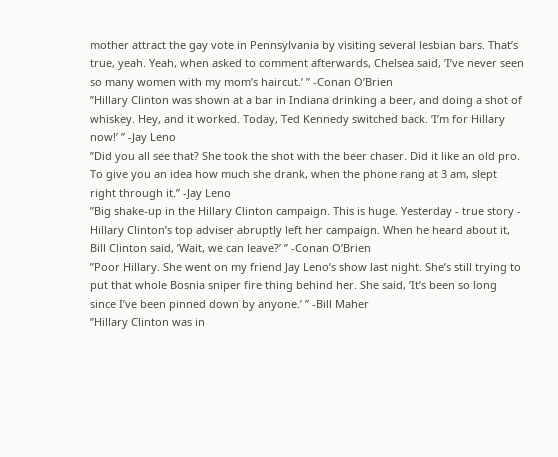mother attract the gay vote in Pennsylvania by visiting several lesbian bars. That’s true, yeah. Yeah, when asked to comment afterwards, Chelsea said, ’I’ve never seen so many women with my mom’s haircut.’ ” -Conan O’Brien
”Hillary Clinton was shown at a bar in Indiana drinking a beer, and doing a shot of whiskey. Hey, and it worked. Today, Ted Kennedy switched back. ’I’m for Hillary now!’ ” -Jay Leno
”Did you all see that? She took the shot with the beer chaser. Did it like an old pro. To give you an idea how much she drank, when the phone rang at 3 am, slept right through it.” -Jay Leno
”Big shake-up in the Hillary Clinton campaign. This is huge. Yesterday - true story - Hillary Clinton’s top adviser abruptly left her campaign. When he heard about it, Bill Clinton said, ’Wait, we can leave?’ ” -Conan O’Brien
”Poor Hillary. She went on my friend Jay Leno’s show last night. She’s still trying to put that whole Bosnia sniper fire thing behind her. She said, ’It’s been so long since I’ve been pinned down by anyone.’ ” -Bill Maher
”Hillary Clinton was in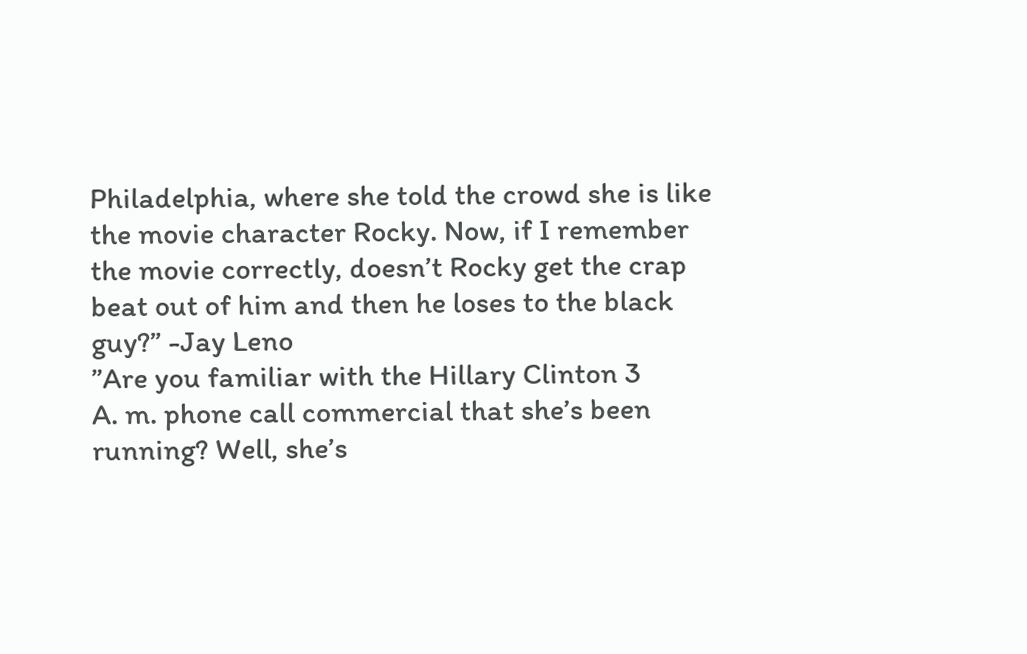Philadelphia, where she told the crowd she is like the movie character Rocky. Now, if I remember the movie correctly, doesn’t Rocky get the crap beat out of him and then he loses to the black guy?” -Jay Leno
”Are you familiar with the Hillary Clinton 3
A. m. phone call commercial that she’s been running? Well, she’s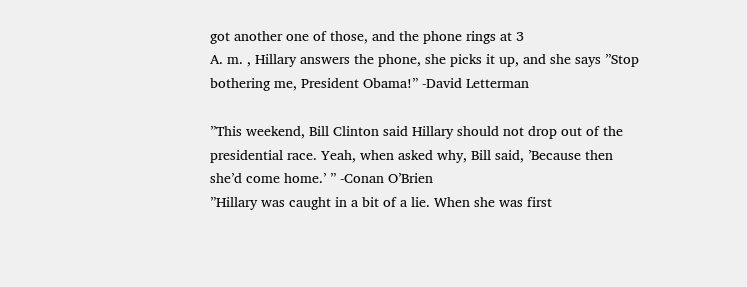got another one of those, and the phone rings at 3
A. m. , Hillary answers the phone, she picks it up, and she says ”Stop bothering me, President Obama!” -David Letterman

”This weekend, Bill Clinton said Hillary should not drop out of the presidential race. Yeah, when asked why, Bill said, ’Because then she’d come home.’ ” -Conan O’Brien
”Hillary was caught in a bit of a lie. When she was first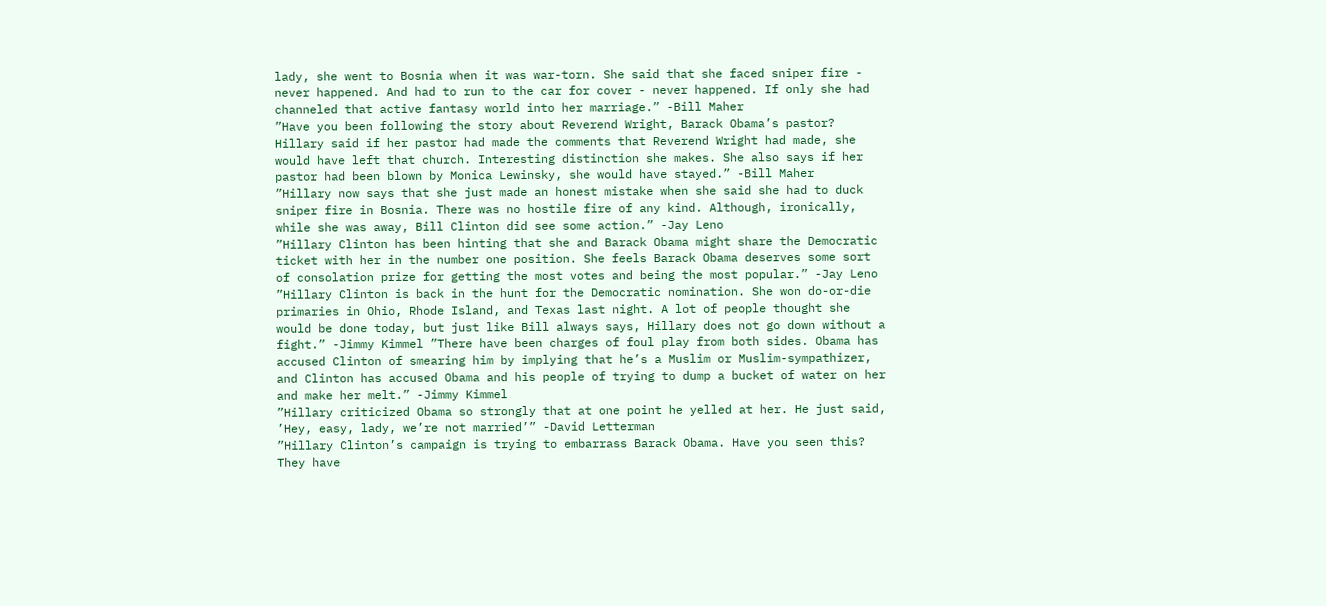lady, she went to Bosnia when it was war-torn. She said that she faced sniper fire - never happened. And had to run to the car for cover - never happened. If only she had channeled that active fantasy world into her marriage.” -Bill Maher
”Have you been following the story about Reverend Wright, Barack Obama’s pastor? Hillary said if her pastor had made the comments that Reverend Wright had made, she would have left that church. Interesting distinction she makes. She also says if her pastor had been blown by Monica Lewinsky, she would have stayed.” -Bill Maher
”Hillary now says that she just made an honest mistake when she said she had to duck sniper fire in Bosnia. There was no hostile fire of any kind. Although, ironically, while she was away, Bill Clinton did see some action.” -Jay Leno
”Hillary Clinton has been hinting that she and Barack Obama might share the Democratic ticket with her in the number one position. She feels Barack Obama deserves some sort of consolation prize for getting the most votes and being the most popular.” -Jay Leno
”Hillary Clinton is back in the hunt for the Democratic nomination. She won do-or-die primaries in Ohio, Rhode Island, and Texas last night. A lot of people thought she would be done today, but just like Bill always says, Hillary does not go down without a fight.” -Jimmy Kimmel ”There have been charges of foul play from both sides. Obama has accused Clinton of smearing him by implying that he’s a Muslim or Muslim-sympathizer, and Clinton has accused Obama and his people of trying to dump a bucket of water on her and make her melt.” -Jimmy Kimmel
”Hillary criticized Obama so strongly that at one point he yelled at her. He just said, ’Hey, easy, lady, we’re not married’” -David Letterman
”Hillary Clinton’s campaign is trying to embarrass Barack Obama. Have you seen this? They have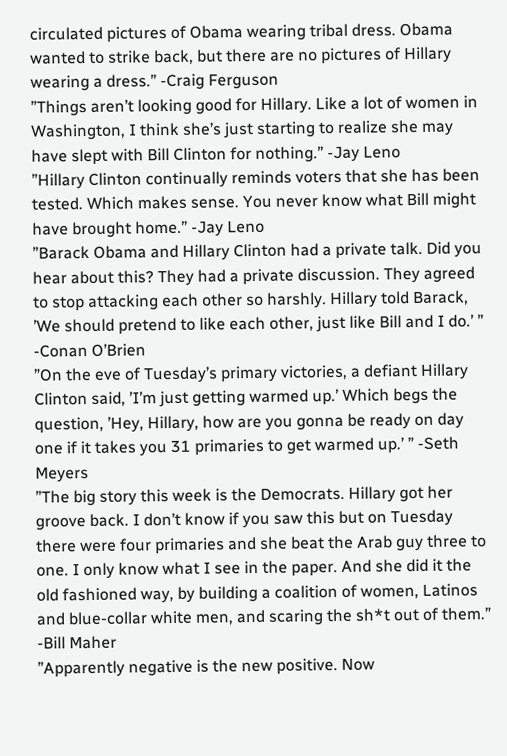circulated pictures of Obama wearing tribal dress. Obama wanted to strike back, but there are no pictures of Hillary wearing a dress.” -Craig Ferguson
”Things aren’t looking good for Hillary. Like a lot of women in Washington, I think she’s just starting to realize she may have slept with Bill Clinton for nothing.” -Jay Leno
”Hillary Clinton continually reminds voters that she has been tested. Which makes sense. You never know what Bill might have brought home.” -Jay Leno
”Barack Obama and Hillary Clinton had a private talk. Did you hear about this? They had a private discussion. They agreed to stop attacking each other so harshly. Hillary told Barack, ’We should pretend to like each other, just like Bill and I do.’ ” -Conan O’Brien
”On the eve of Tuesday’s primary victories, a defiant Hillary Clinton said, ’I’m just getting warmed up.’ Which begs the question, ’Hey, Hillary, how are you gonna be ready on day one if it takes you 31 primaries to get warmed up.’ ” -Seth Meyers
”The big story this week is the Democrats. Hillary got her groove back. I don’t know if you saw this but on Tuesday there were four primaries and she beat the Arab guy three to one. I only know what I see in the paper. And she did it the old fashioned way, by building a coalition of women, Latinos and blue-collar white men, and scaring the sh*t out of them.” -Bill Maher
”Apparently negative is the new positive. Now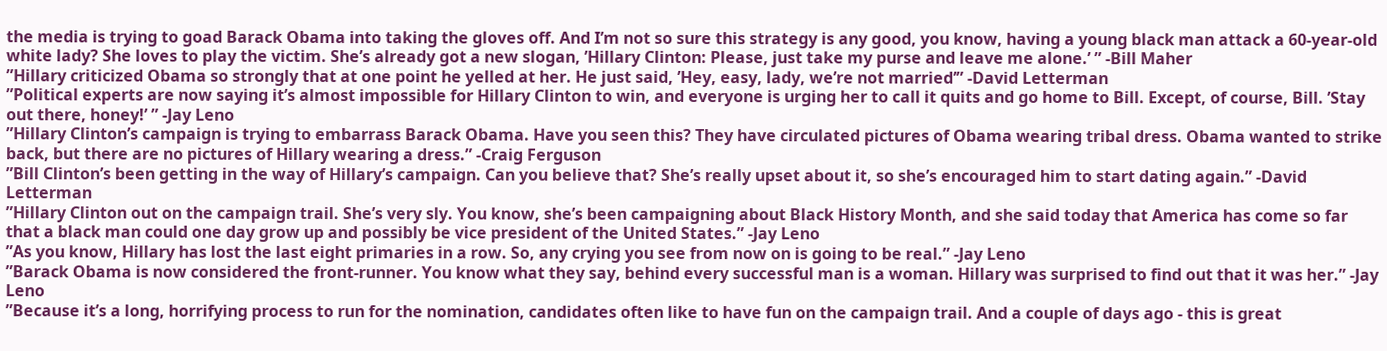the media is trying to goad Barack Obama into taking the gloves off. And I’m not so sure this strategy is any good, you know, having a young black man attack a 60-year-old white lady? She loves to play the victim. She’s already got a new slogan, ’Hillary Clinton: Please, just take my purse and leave me alone.’ ” -Bill Maher
”Hillary criticized Obama so strongly that at one point he yelled at her. He just said, ’Hey, easy, lady, we’re not married’” -David Letterman
”Political experts are now saying it’s almost impossible for Hillary Clinton to win, and everyone is urging her to call it quits and go home to Bill. Except, of course, Bill. ’Stay out there, honey!’ ” -Jay Leno
”Hillary Clinton’s campaign is trying to embarrass Barack Obama. Have you seen this? They have circulated pictures of Obama wearing tribal dress. Obama wanted to strike back, but there are no pictures of Hillary wearing a dress.” -Craig Ferguson
”Bill Clinton’s been getting in the way of Hillary’s campaign. Can you believe that? She’s really upset about it, so she’s encouraged him to start dating again.” -David Letterman
”Hillary Clinton out on the campaign trail. She’s very sly. You know, she’s been campaigning about Black History Month, and she said today that America has come so far that a black man could one day grow up and possibly be vice president of the United States.” -Jay Leno
”As you know, Hillary has lost the last eight primaries in a row. So, any crying you see from now on is going to be real.” -Jay Leno
”Barack Obama is now considered the front-runner. You know what they say, behind every successful man is a woman. Hillary was surprised to find out that it was her.” -Jay Leno
”Because it’s a long, horrifying process to run for the nomination, candidates often like to have fun on the campaign trail. And a couple of days ago - this is great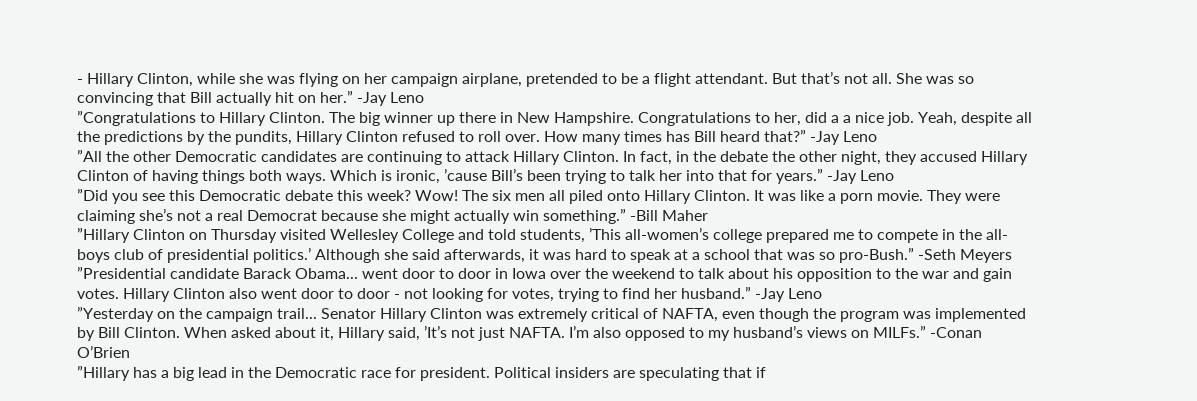- Hillary Clinton, while she was flying on her campaign airplane, pretended to be a flight attendant. But that’s not all. She was so convincing that Bill actually hit on her.” -Jay Leno
”Congratulations to Hillary Clinton. The big winner up there in New Hampshire. Congratulations to her, did a a nice job. Yeah, despite all the predictions by the pundits, Hillary Clinton refused to roll over. How many times has Bill heard that?” -Jay Leno
”All the other Democratic candidates are continuing to attack Hillary Clinton. In fact, in the debate the other night, they accused Hillary Clinton of having things both ways. Which is ironic, ’cause Bill’s been trying to talk her into that for years.” -Jay Leno
”Did you see this Democratic debate this week? Wow! The six men all piled onto Hillary Clinton. It was like a porn movie. They were claiming she’s not a real Democrat because she might actually win something.” -Bill Maher
”Hillary Clinton on Thursday visited Wellesley College and told students, ’This all-women’s college prepared me to compete in the all-boys club of presidential politics.’ Although she said afterwards, it was hard to speak at a school that was so pro-Bush.” -Seth Meyers
”Presidential candidate Barack Obama... went door to door in Iowa over the weekend to talk about his opposition to the war and gain votes. Hillary Clinton also went door to door - not looking for votes, trying to find her husband.” -Jay Leno
”Yesterday on the campaign trail... Senator Hillary Clinton was extremely critical of NAFTA, even though the program was implemented by Bill Clinton. When asked about it, Hillary said, ’It’s not just NAFTA. I’m also opposed to my husband’s views on MILFs.” -Conan O’Brien
”Hillary has a big lead in the Democratic race for president. Political insiders are speculating that if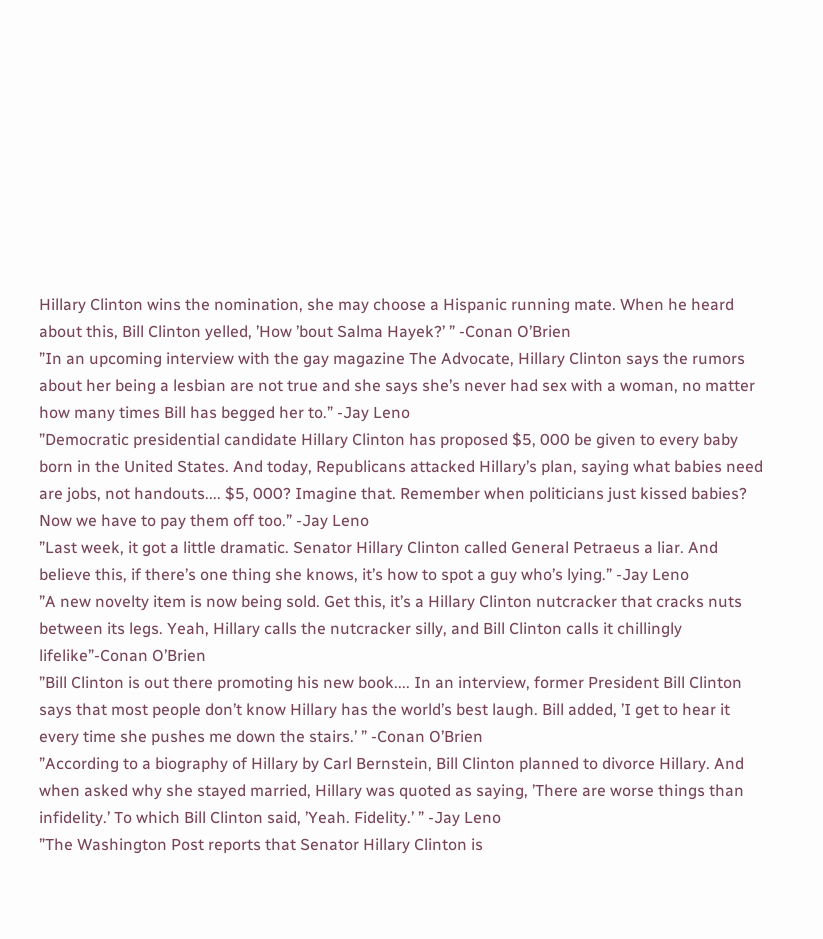Hillary Clinton wins the nomination, she may choose a Hispanic running mate. When he heard about this, Bill Clinton yelled, ’How ’bout Salma Hayek?’ ” -Conan O’Brien
”In an upcoming interview with the gay magazine The Advocate, Hillary Clinton says the rumors about her being a lesbian are not true and she says she’s never had sex with a woman, no matter how many times Bill has begged her to.” -Jay Leno
”Democratic presidential candidate Hillary Clinton has proposed $5, 000 be given to every baby born in the United States. And today, Republicans attacked Hillary’s plan, saying what babies need are jobs, not handouts.... $5, 000? Imagine that. Remember when politicians just kissed babies? Now we have to pay them off too.” -Jay Leno
”Last week, it got a little dramatic. Senator Hillary Clinton called General Petraeus a liar. And believe this, if there’s one thing she knows, it’s how to spot a guy who’s lying.” -Jay Leno
”A new novelty item is now being sold. Get this, it’s a Hillary Clinton nutcracker that cracks nuts between its legs. Yeah, Hillary calls the nutcracker silly, and Bill Clinton calls it chillingly lifelike”-Conan O’Brien
”Bill Clinton is out there promoting his new book.... In an interview, former President Bill Clinton says that most people don’t know Hillary has the world’s best laugh. Bill added, ’I get to hear it every time she pushes me down the stairs.’ ” -Conan O’Brien
”According to a biography of Hillary by Carl Bernstein, Bill Clinton planned to divorce Hillary. And when asked why she stayed married, Hillary was quoted as saying, ’There are worse things than infidelity.’ To which Bill Clinton said, ’Yeah. Fidelity.’ ” -Jay Leno
”The Washington Post reports that Senator Hillary Clinton is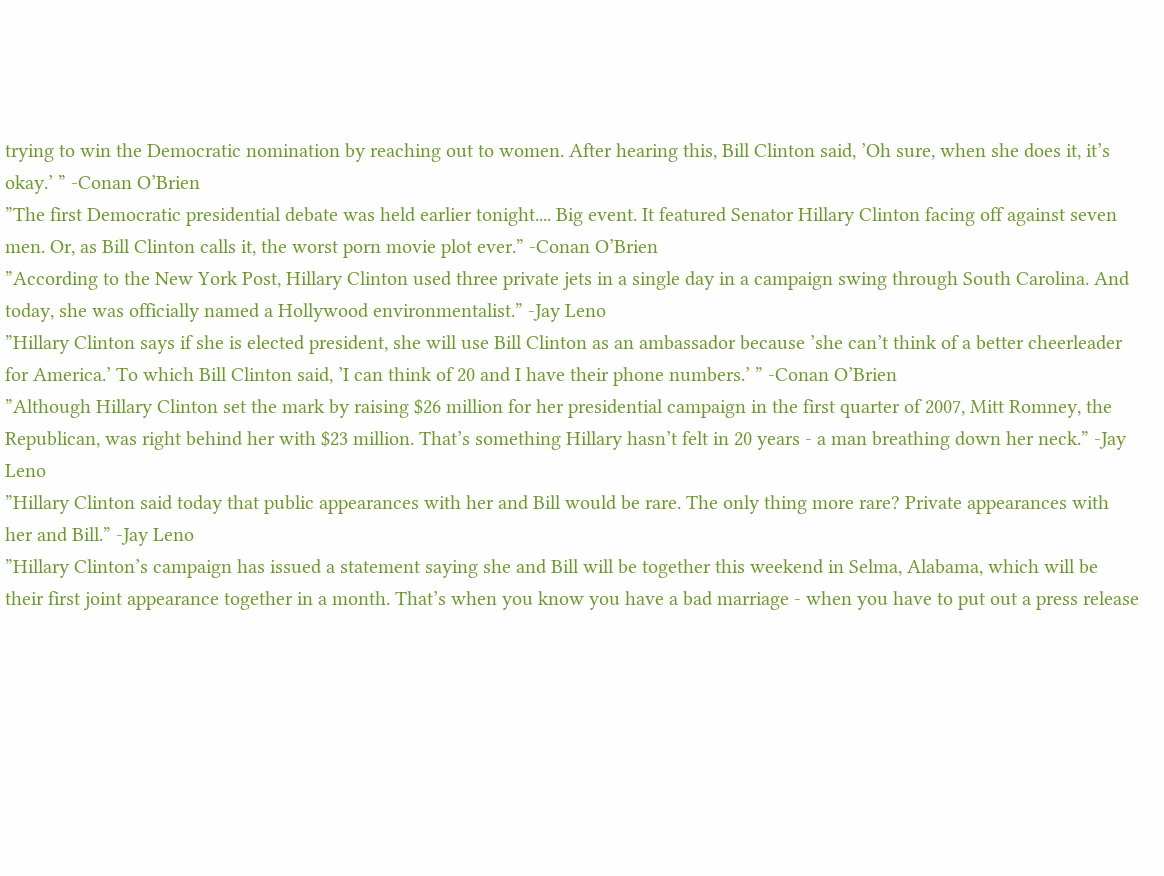trying to win the Democratic nomination by reaching out to women. After hearing this, Bill Clinton said, ’Oh sure, when she does it, it’s okay.’ ” -Conan O’Brien
”The first Democratic presidential debate was held earlier tonight.... Big event. It featured Senator Hillary Clinton facing off against seven men. Or, as Bill Clinton calls it, the worst porn movie plot ever.” -Conan O’Brien
”According to the New York Post, Hillary Clinton used three private jets in a single day in a campaign swing through South Carolina. And today, she was officially named a Hollywood environmentalist.” -Jay Leno
”Hillary Clinton says if she is elected president, she will use Bill Clinton as an ambassador because ’she can’t think of a better cheerleader for America.’ To which Bill Clinton said, ’I can think of 20 and I have their phone numbers.’ ” -Conan O’Brien
”Although Hillary Clinton set the mark by raising $26 million for her presidential campaign in the first quarter of 2007, Mitt Romney, the Republican, was right behind her with $23 million. That’s something Hillary hasn’t felt in 20 years - a man breathing down her neck.” -Jay Leno
”Hillary Clinton said today that public appearances with her and Bill would be rare. The only thing more rare? Private appearances with her and Bill.” -Jay Leno
”Hillary Clinton’s campaign has issued a statement saying she and Bill will be together this weekend in Selma, Alabama, which will be their first joint appearance together in a month. That’s when you know you have a bad marriage - when you have to put out a press release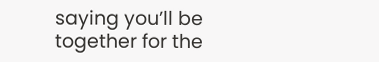saying you’ll be together for the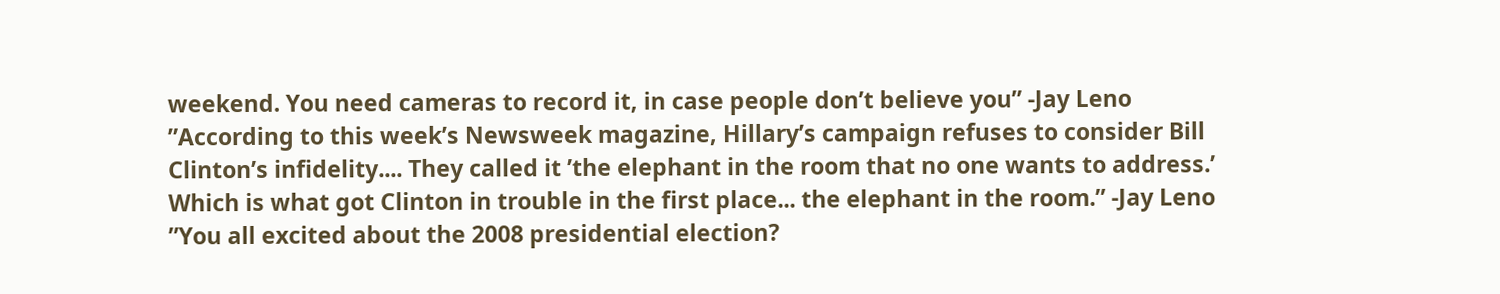weekend. You need cameras to record it, in case people don’t believe you” -Jay Leno
”According to this week’s Newsweek magazine, Hillary’s campaign refuses to consider Bill Clinton’s infidelity.... They called it ’the elephant in the room that no one wants to address.’ Which is what got Clinton in trouble in the first place... the elephant in the room.” -Jay Leno
”You all excited about the 2008 presidential election?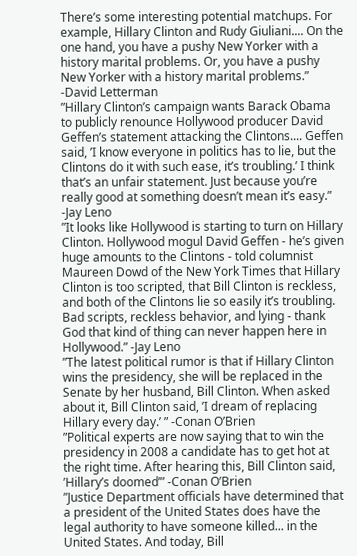There’s some interesting potential matchups. For example, Hillary Clinton and Rudy Giuliani.... On the one hand, you have a pushy New Yorker with a history marital problems. Or, you have a pushy New Yorker with a history marital problems.” -David Letterman
”Hillary Clinton’s campaign wants Barack Obama to publicly renounce Hollywood producer David Geffen’s statement attacking the Clintons.... Geffen said, ’I know everyone in politics has to lie, but the Clintons do it with such ease, it’s troubling.’ I think that’s an unfair statement. Just because you’re really good at something doesn’t mean it’s easy.” -Jay Leno
”It looks like Hollywood is starting to turn on Hillary Clinton. Hollywood mogul David Geffen - he’s given huge amounts to the Clintons - told columnist Maureen Dowd of the New York Times that Hillary Clinton is too scripted, that Bill Clinton is reckless, and both of the Clintons lie so easily it’s troubling. Bad scripts, reckless behavior, and lying - thank God that kind of thing can never happen here in Hollywood.” -Jay Leno
”The latest political rumor is that if Hillary Clinton wins the presidency, she will be replaced in the Senate by her husband, Bill Clinton. When asked about it, Bill Clinton said, ’I dream of replacing Hillary every day.’ ” -Conan O’Brien
”Political experts are now saying that to win the presidency in 2008 a candidate has to get hot at the right time. After hearing this, Bill Clinton said, ’Hillary’s doomed’” -Conan O’Brien
”Justice Department officials have determined that a president of the United States does have the legal authority to have someone killed... in the United States. And today, Bill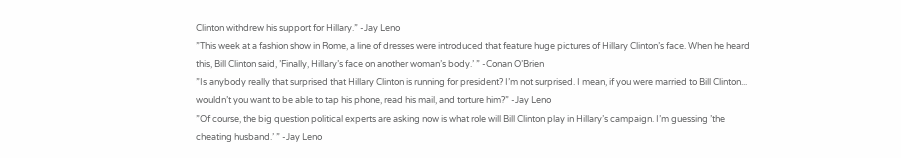Clinton withdrew his support for Hillary.” -Jay Leno
”This week at a fashion show in Rome, a line of dresses were introduced that feature huge pictures of Hillary Clinton’s face. When he heard this, Bill Clinton said, ’Finally, Hillary’s face on another woman’s body.’ ” -Conan O’Brien
”Is anybody really that surprised that Hillary Clinton is running for president? I’m not surprised. I mean, if you were married to Bill Clinton... wouldn’t you want to be able to tap his phone, read his mail, and torture him?” -Jay Leno
”Of course, the big question political experts are asking now is what role will Bill Clinton play in Hillary’s campaign. I’m guessing ’the cheating husband.’ ” -Jay Leno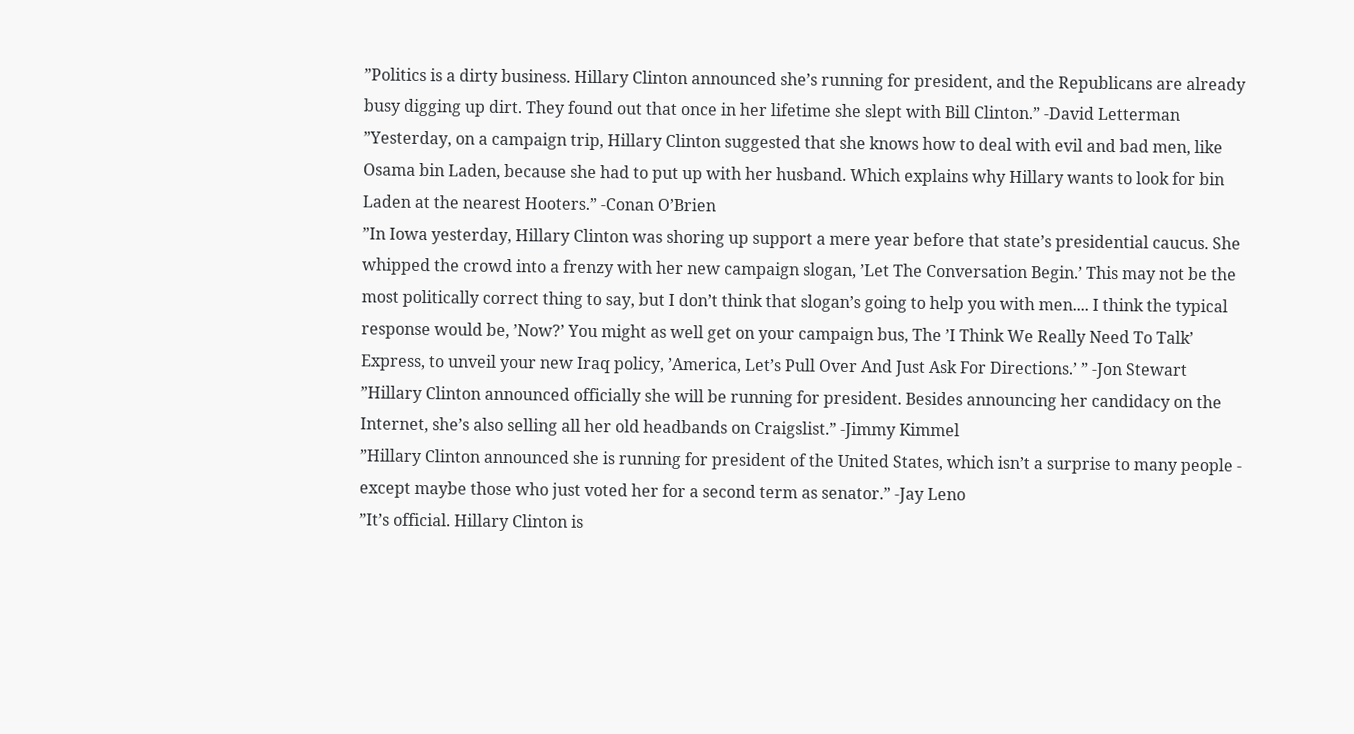”Politics is a dirty business. Hillary Clinton announced she’s running for president, and the Republicans are already busy digging up dirt. They found out that once in her lifetime she slept with Bill Clinton.” -David Letterman
”Yesterday, on a campaign trip, Hillary Clinton suggested that she knows how to deal with evil and bad men, like Osama bin Laden, because she had to put up with her husband. Which explains why Hillary wants to look for bin Laden at the nearest Hooters.” -Conan O’Brien
”In Iowa yesterday, Hillary Clinton was shoring up support a mere year before that state’s presidential caucus. She whipped the crowd into a frenzy with her new campaign slogan, ’Let The Conversation Begin.’ This may not be the most politically correct thing to say, but I don’t think that slogan’s going to help you with men.... I think the typical response would be, ’Now?’ You might as well get on your campaign bus, The ’I Think We Really Need To Talk’ Express, to unveil your new Iraq policy, ’America, Let’s Pull Over And Just Ask For Directions.’ ” -Jon Stewart
”Hillary Clinton announced officially she will be running for president. Besides announcing her candidacy on the Internet, she’s also selling all her old headbands on Craigslist.” -Jimmy Kimmel
”Hillary Clinton announced she is running for president of the United States, which isn’t a surprise to many people - except maybe those who just voted her for a second term as senator.” -Jay Leno
”It’s official. Hillary Clinton is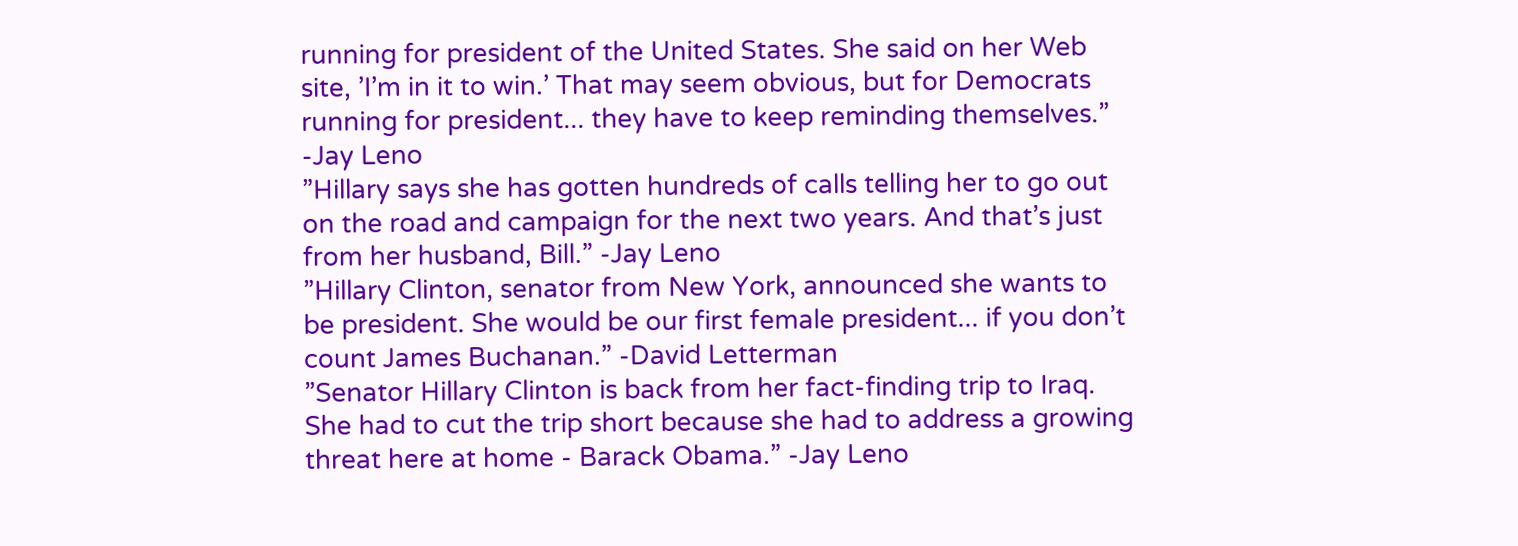running for president of the United States. She said on her Web site, ’I’m in it to win.’ That may seem obvious, but for Democrats running for president... they have to keep reminding themselves.” -Jay Leno
”Hillary says she has gotten hundreds of calls telling her to go out on the road and campaign for the next two years. And that’s just from her husband, Bill.” -Jay Leno
”Hillary Clinton, senator from New York, announced she wants to be president. She would be our first female president... if you don’t count James Buchanan.” -David Letterman
”Senator Hillary Clinton is back from her fact-finding trip to Iraq. She had to cut the trip short because she had to address a growing threat here at home - Barack Obama.” -Jay Leno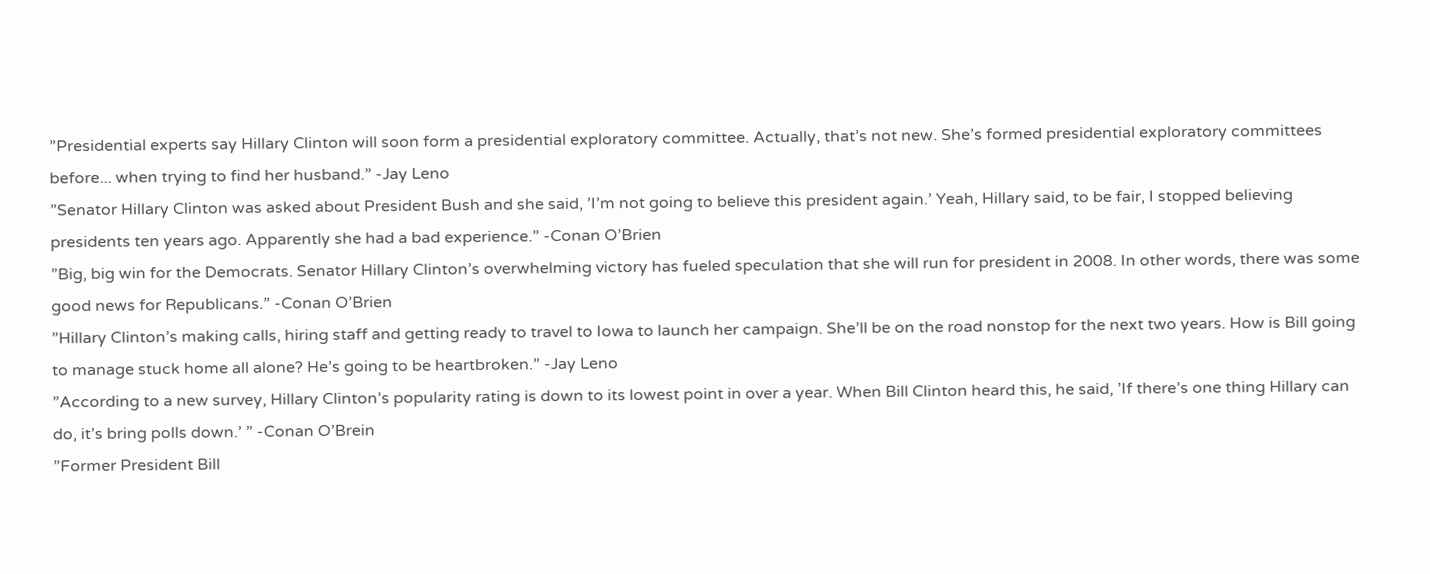”Presidential experts say Hillary Clinton will soon form a presidential exploratory committee. Actually, that’s not new. She’s formed presidential exploratory committees before... when trying to find her husband.” -Jay Leno
”Senator Hillary Clinton was asked about President Bush and she said, ’I’m not going to believe this president again.’ Yeah, Hillary said, to be fair, I stopped believing presidents ten years ago. Apparently she had a bad experience.” -Conan O’Brien
”Big, big win for the Democrats. Senator Hillary Clinton’s overwhelming victory has fueled speculation that she will run for president in 2008. In other words, there was some good news for Republicans.” -Conan O’Brien
”Hillary Clinton’s making calls, hiring staff and getting ready to travel to Iowa to launch her campaign. She’ll be on the road nonstop for the next two years. How is Bill going to manage stuck home all alone? He’s going to be heartbroken.” -Jay Leno
”According to a new survey, Hillary Clinton’s popularity rating is down to its lowest point in over a year. When Bill Clinton heard this, he said, ’If there’s one thing Hillary can do, it’s bring polls down.’ ” -Conan O’Brein
”Former President Bill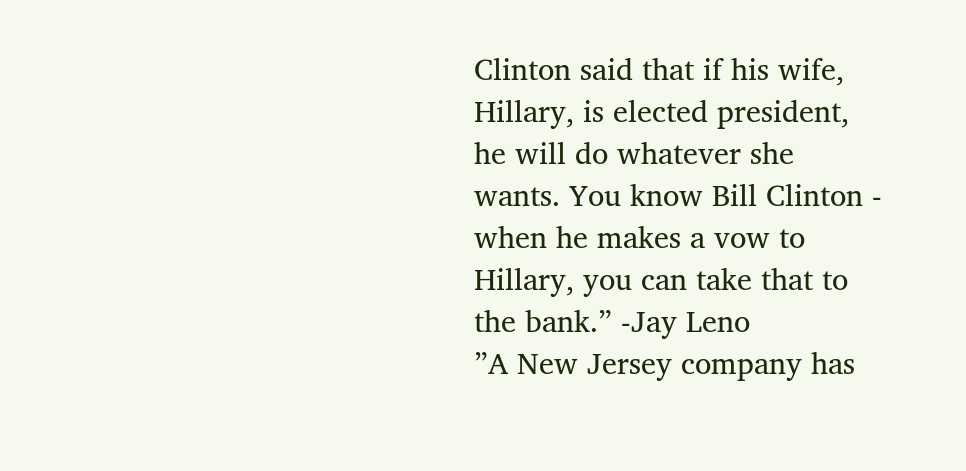Clinton said that if his wife, Hillary, is elected president, he will do whatever she wants. You know Bill Clinton - when he makes a vow to Hillary, you can take that to the bank.” -Jay Leno
”A New Jersey company has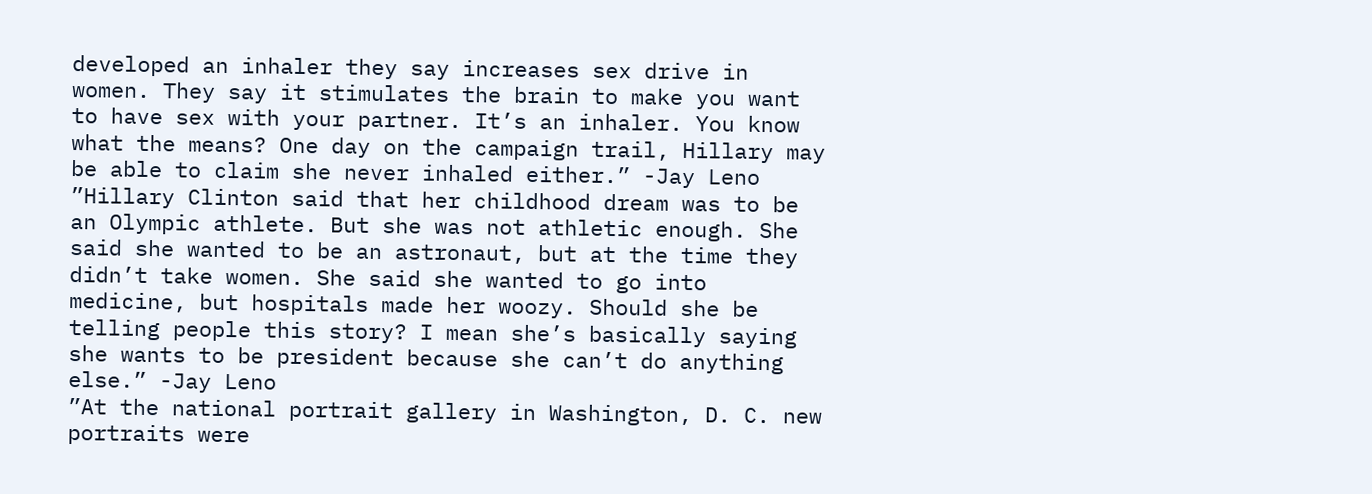developed an inhaler they say increases sex drive in women. They say it stimulates the brain to make you want to have sex with your partner. It’s an inhaler. You know what the means? One day on the campaign trail, Hillary may be able to claim she never inhaled either.” -Jay Leno
”Hillary Clinton said that her childhood dream was to be an Olympic athlete. But she was not athletic enough. She said she wanted to be an astronaut, but at the time they didn’t take women. She said she wanted to go into medicine, but hospitals made her woozy. Should she be telling people this story? I mean she’s basically saying she wants to be president because she can’t do anything else.” -Jay Leno
”At the national portrait gallery in Washington, D. C. new portraits were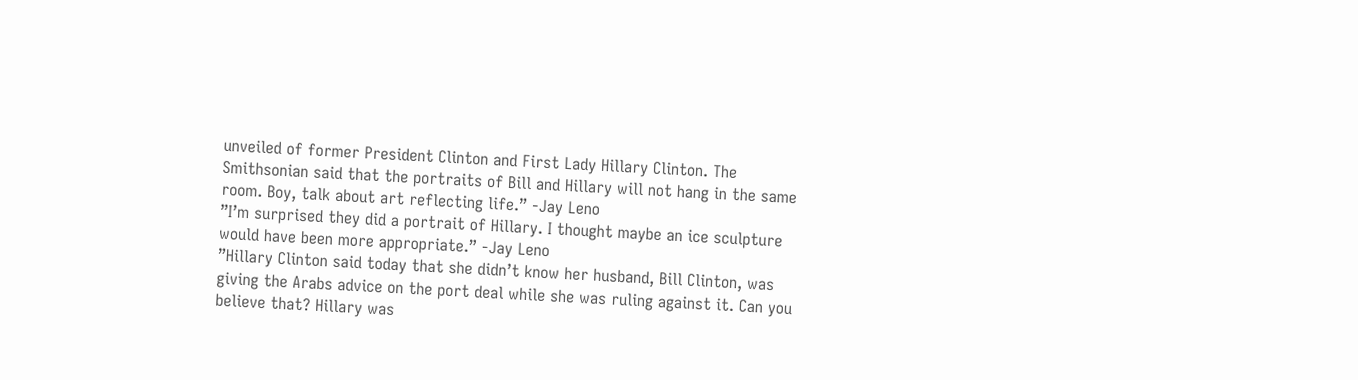unveiled of former President Clinton and First Lady Hillary Clinton. The Smithsonian said that the portraits of Bill and Hillary will not hang in the same room. Boy, talk about art reflecting life.” -Jay Leno
”I’m surprised they did a portrait of Hillary. I thought maybe an ice sculpture would have been more appropriate.” -Jay Leno
”Hillary Clinton said today that she didn’t know her husband, Bill Clinton, was giving the Arabs advice on the port deal while she was ruling against it. Can you believe that? Hillary was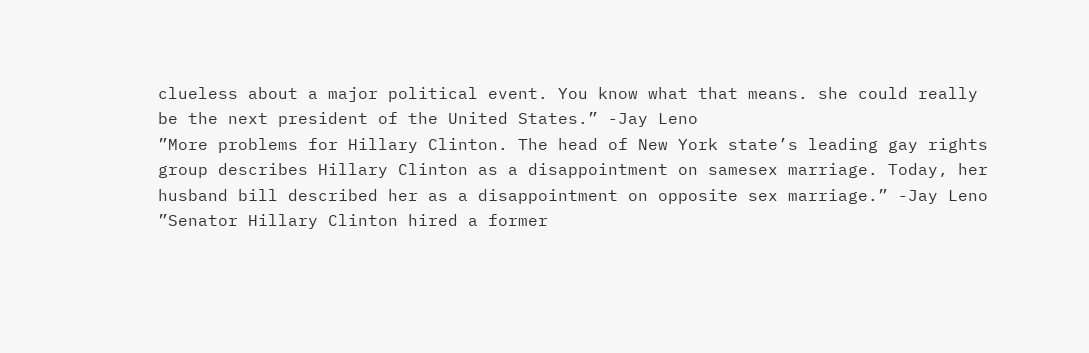clueless about a major political event. You know what that means. she could really be the next president of the United States.” -Jay Leno
”More problems for Hillary Clinton. The head of New York state’s leading gay rights group describes Hillary Clinton as a disappointment on samesex marriage. Today, her husband bill described her as a disappointment on opposite sex marriage.” -Jay Leno
”Senator Hillary Clinton hired a former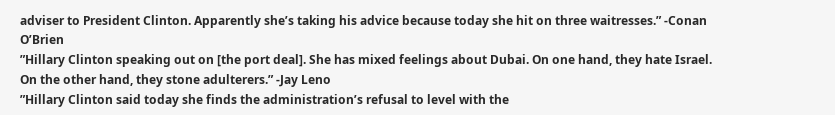adviser to President Clinton. Apparently she’s taking his advice because today she hit on three waitresses.” -Conan O’Brien
”Hillary Clinton speaking out on [the port deal]. She has mixed feelings about Dubai. On one hand, they hate Israel. On the other hand, they stone adulterers.” -Jay Leno
”Hillary Clinton said today she finds the administration’s refusal to level with the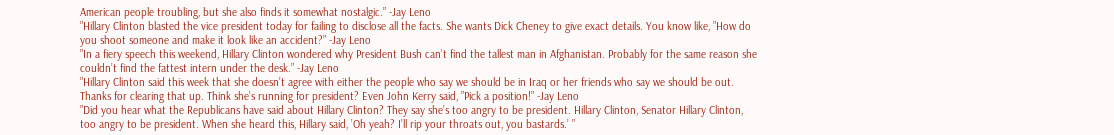American people troubling, but she also finds it somewhat nostalgic.” -Jay Leno
”Hillary Clinton blasted the vice president today for failing to disclose all the facts. She wants Dick Cheney to give exact details. You know like, ”How do you shoot someone and make it look like an accident?” -Jay Leno
”In a fiery speech this weekend, Hillary Clinton wondered why President Bush can’t find the tallest man in Afghanistan. Probably for the same reason she couldn’t find the fattest intern under the desk.” -Jay Leno
”Hillary Clinton said this week that she doesn’t agree with either the people who say we should be in Iraq or her friends who say we should be out. Thanks for clearing that up. Think she’s running for president? Even John Kerry said, ”Pick a position!” -Jay Leno
”Did you hear what the Republicans have said about Hillary Clinton? They say she’s too angry to be president. Hillary Clinton, Senator Hillary Clinton, too angry to be president. When she heard this, Hillary said, ’Oh yeah? I’ll rip your throats out, you bastards.’ ”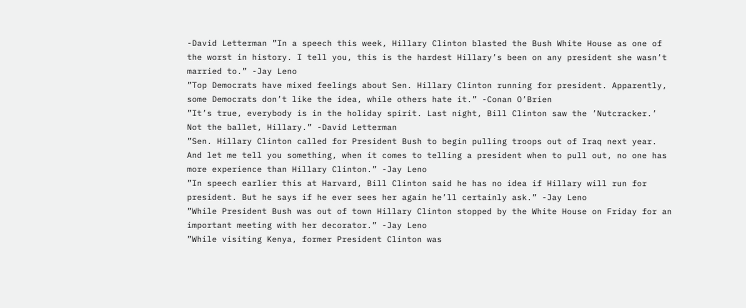-David Letterman ”In a speech this week, Hillary Clinton blasted the Bush White House as one of the worst in history. I tell you, this is the hardest Hillary’s been on any president she wasn’t married to.” -Jay Leno
”Top Democrats have mixed feelings about Sen. Hillary Clinton running for president. Apparently, some Democrats don’t like the idea, while others hate it.” -Conan O’Brien
”It’s true, everybody is in the holiday spirit. Last night, Bill Clinton saw the ’Nutcracker.’ Not the ballet, Hillary.” -David Letterman
”Sen. Hillary Clinton called for President Bush to begin pulling troops out of Iraq next year. And let me tell you something, when it comes to telling a president when to pull out, no one has more experience than Hillary Clinton.” -Jay Leno
”In speech earlier this at Harvard, Bill Clinton said he has no idea if Hillary will run for president. But he says if he ever sees her again he’ll certainly ask.” -Jay Leno
”While President Bush was out of town Hillary Clinton stopped by the White House on Friday for an important meeting with her decorator.” -Jay Leno
”While visiting Kenya, former President Clinton was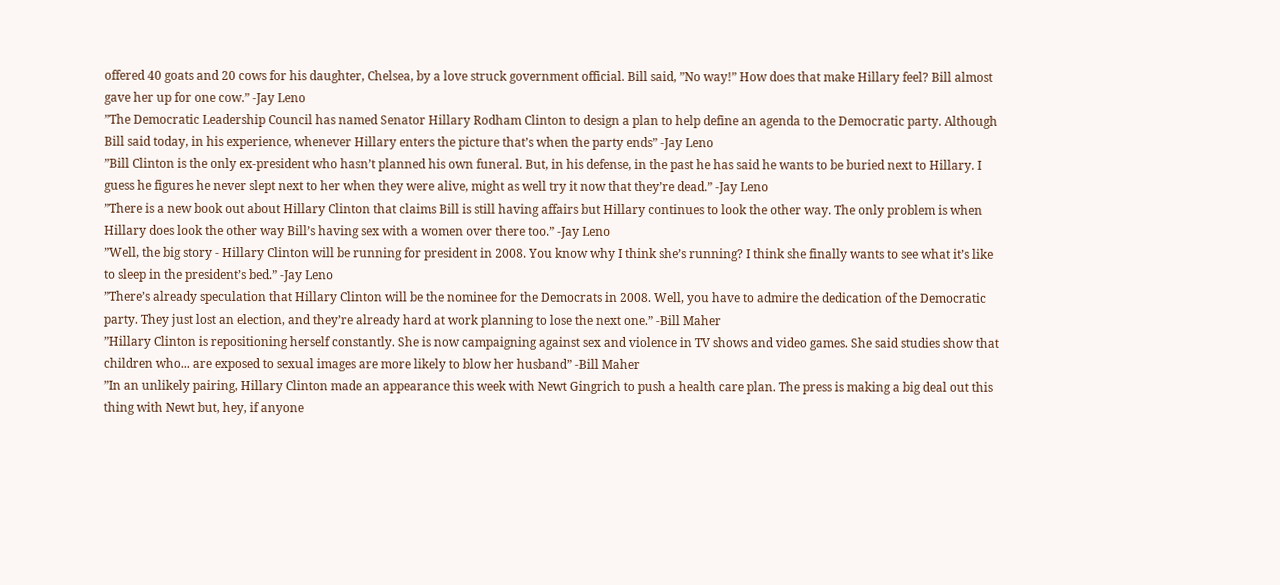offered 40 goats and 20 cows for his daughter, Chelsea, by a love struck government official. Bill said, ”No way!” How does that make Hillary feel? Bill almost gave her up for one cow.” -Jay Leno
”The Democratic Leadership Council has named Senator Hillary Rodham Clinton to design a plan to help define an agenda to the Democratic party. Although Bill said today, in his experience, whenever Hillary enters the picture that’s when the party ends” -Jay Leno
”Bill Clinton is the only ex-president who hasn’t planned his own funeral. But, in his defense, in the past he has said he wants to be buried next to Hillary. I guess he figures he never slept next to her when they were alive, might as well try it now that they’re dead.” -Jay Leno
”There is a new book out about Hillary Clinton that claims Bill is still having affairs but Hillary continues to look the other way. The only problem is when Hillary does look the other way Bill’s having sex with a women over there too.” -Jay Leno
”Well, the big story - Hillary Clinton will be running for president in 2008. You know why I think she’s running? I think she finally wants to see what it’s like to sleep in the president’s bed.” -Jay Leno
”There’s already speculation that Hillary Clinton will be the nominee for the Democrats in 2008. Well, you have to admire the dedication of the Democratic party. They just lost an election, and they’re already hard at work planning to lose the next one.” -Bill Maher
”Hillary Clinton is repositioning herself constantly. She is now campaigning against sex and violence in TV shows and video games. She said studies show that children who... are exposed to sexual images are more likely to blow her husband” -Bill Maher
”In an unlikely pairing, Hillary Clinton made an appearance this week with Newt Gingrich to push a health care plan. The press is making a big deal out this thing with Newt but, hey, if anyone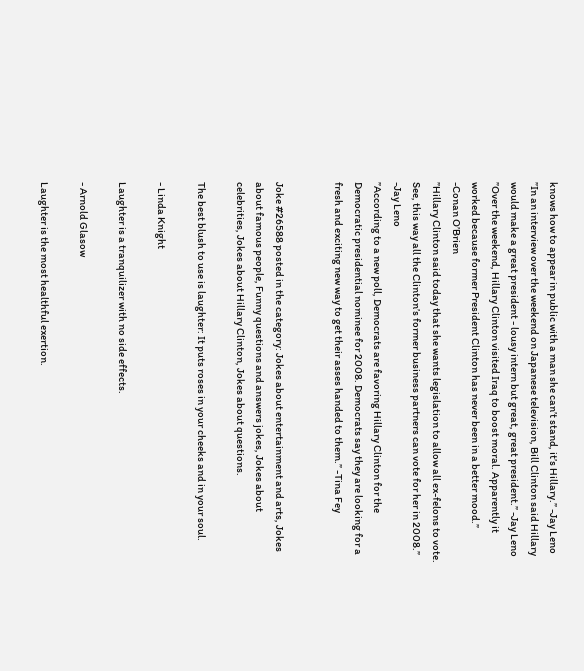knows how to appear in public with a man she can’t stand, it’s Hillary.” -Jay Leno
”In an interview over the weekend on Japanese television, Bill Clinton said Hillary would make a great president - lousy intern but great, great president.” -Jay Leno
”Over the weekend, Hillary Clinton visited Iraq to boost moral. Apparently it worked because former President Clinton has never been in a better mood.” -Conan O’Brien
”Hillary Clinton said today that she wants legislation to allow all ex-felons to vote. See, this way all the Clinton’s former business partners can vote for her in 2008.” -Jay Leno
”According to a new poll, Democrats are favoring Hillary Clinton for the Democratic presidential nominee for 2008. Democrats say they are looking for a fresh and exciting new way to get their asses handed to them.” -Tina Fey


Joke #26588 posted in the category: Jokes about entertainment and arts, Jokes about famous people, Funny questions and answers jokes, Jokes about celebrities, Jokes about Hillary Clinton, Jokes about questions.

The best blush to use is laughter: It puts roses in your cheeks and in your soul.

- Linda Knight

Laughter is a tranquilizer with no side effects.

- Arnold Glasow

Laughter is the most healthful exertion.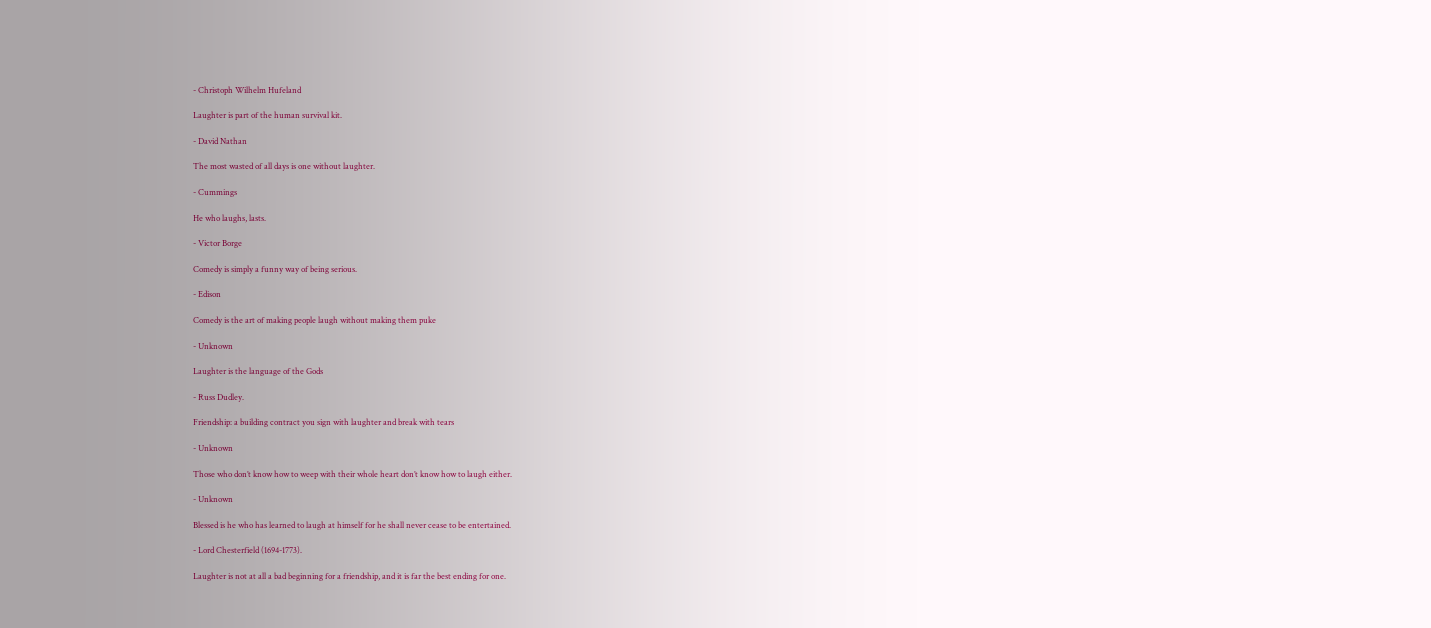- Christoph Wilhelm Hufeland

Laughter is part of the human survival kit.

- David Nathan

The most wasted of all days is one without laughter.

- Cummings

He who laughs, lasts.

- Victor Borge

Comedy is simply a funny way of being serious.

- Edison

Comedy is the art of making people laugh without making them puke

- Unknown

Laughter is the language of the Gods

- Russ Dudley.

Friendship: a building contract you sign with laughter and break with tears

- Unknown

Those who don’t know how to weep with their whole heart don’t know how to laugh either.

- Unknown

Blessed is he who has learned to laugh at himself for he shall never cease to be entertained.

- Lord Chesterfield (1694-1773).

Laughter is not at all a bad beginning for a friendship, and it is far the best ending for one.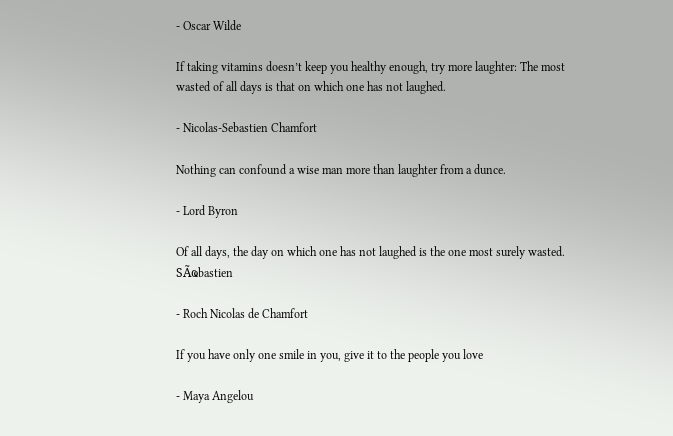- Oscar Wilde

If taking vitamins doesn’t keep you healthy enough, try more laughter: The most wasted of all days is that on which one has not laughed.

- Nicolas-Sebastien Chamfort

Nothing can confound a wise man more than laughter from a dunce.

- Lord Byron

Of all days, the day on which one has not laughed is the one most surely wasted. SÃҩbastien

- Roch Nicolas de Chamfort

If you have only one smile in you, give it to the people you love

- Maya Angelou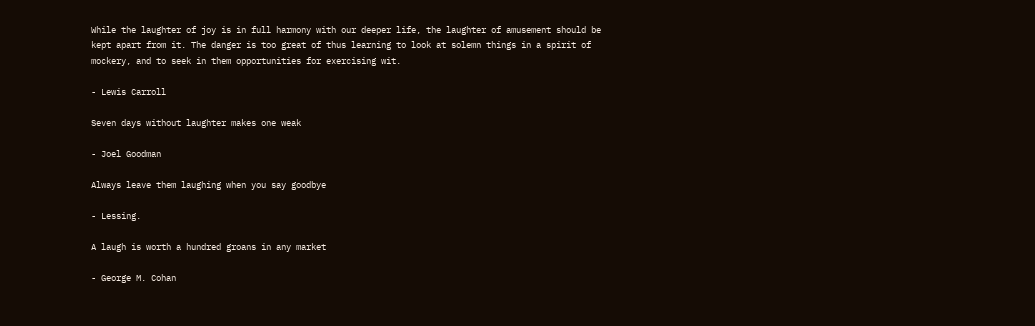While the laughter of joy is in full harmony with our deeper life, the laughter of amusement should be kept apart from it. The danger is too great of thus learning to look at solemn things in a spirit of mockery, and to seek in them opportunities for exercising wit.

- Lewis Carroll

Seven days without laughter makes one weak

- Joel Goodman

Always leave them laughing when you say goodbye

- Lessing.

A laugh is worth a hundred groans in any market

- George M. Cohan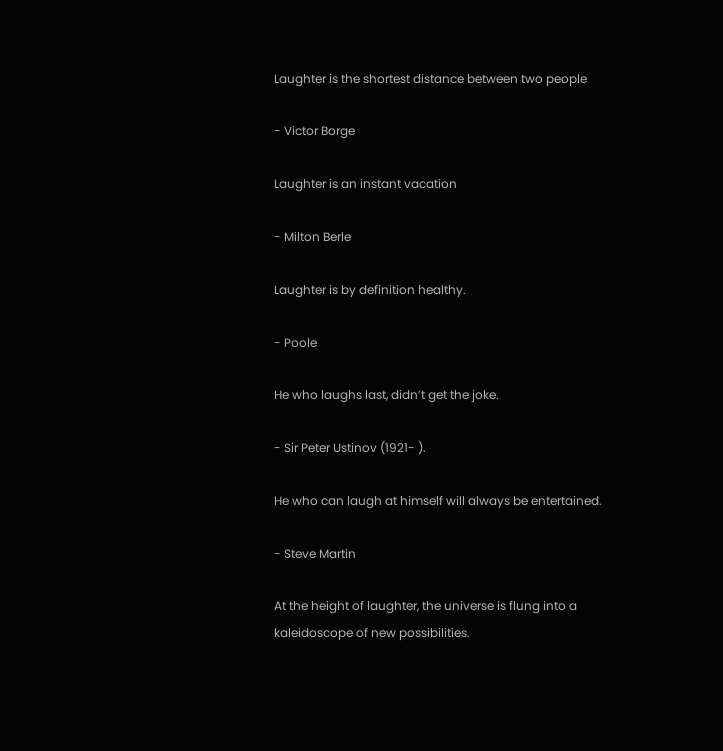Laughter is the shortest distance between two people

- Victor Borge

Laughter is an instant vacation

- Milton Berle

Laughter is by definition healthy.

- Poole

He who laughs last, didn’t get the joke.

- Sir Peter Ustinov (1921- ).

He who can laugh at himself will always be entertained.

- Steve Martin

At the height of laughter, the universe is flung into a kaleidoscope of new possibilities.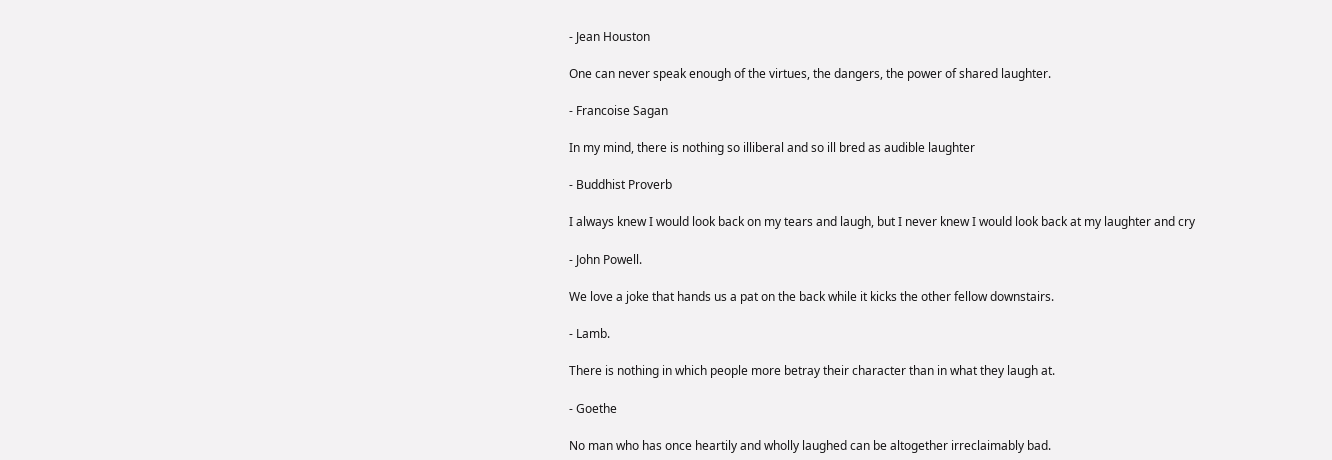- Jean Houston

One can never speak enough of the virtues, the dangers, the power of shared laughter.

- Francoise Sagan

In my mind, there is nothing so illiberal and so ill bred as audible laughter

- Buddhist Proverb

I always knew I would look back on my tears and laugh, but I never knew I would look back at my laughter and cry

- John Powell.

We love a joke that hands us a pat on the back while it kicks the other fellow downstairs.

- Lamb.

There is nothing in which people more betray their character than in what they laugh at.

- Goethe

No man who has once heartily and wholly laughed can be altogether irreclaimably bad.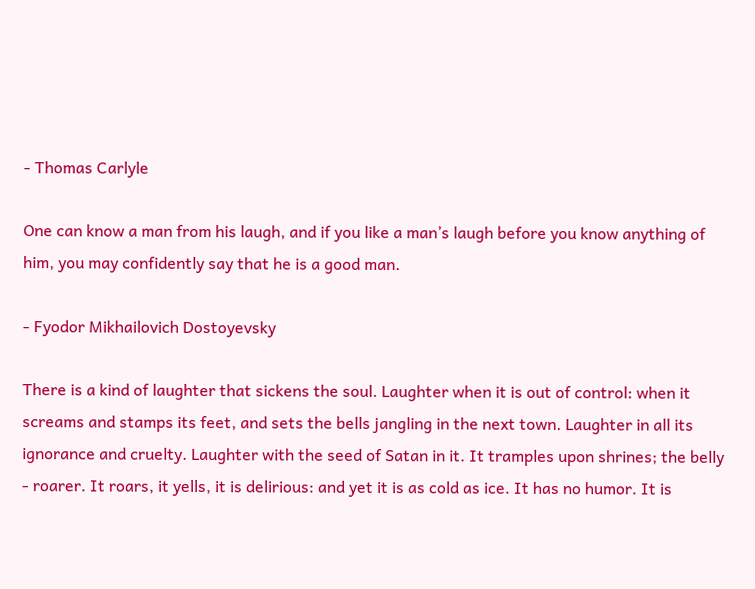- Thomas Carlyle

One can know a man from his laugh, and if you like a man’s laugh before you know anything of him, you may confidently say that he is a good man.

- Fyodor Mikhailovich Dostoyevsky

There is a kind of laughter that sickens the soul. Laughter when it is out of control: when it screams and stamps its feet, and sets the bells jangling in the next town. Laughter in all its ignorance and cruelty. Laughter with the seed of Satan in it. It tramples upon shrines; the belly - roarer. It roars, it yells, it is delirious: and yet it is as cold as ice. It has no humor. It is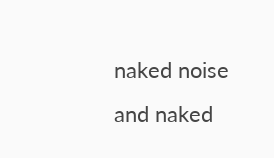naked noise and naked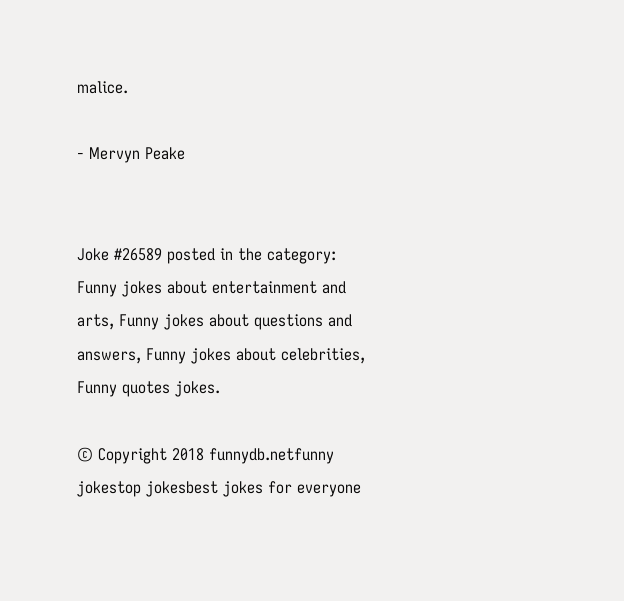malice.

- Mervyn Peake


Joke #26589 posted in the category: Funny jokes about entertainment and arts, Funny jokes about questions and answers, Funny jokes about celebrities, Funny quotes jokes.

© Copyright 2018 funnydb.netfunny jokestop jokesbest jokes for everyone